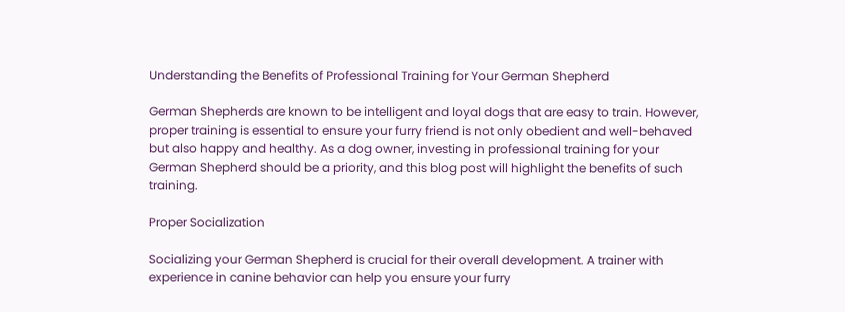Understanding the Benefits of Professional Training for Your German Shepherd

German Shepherds are known to be intelligent and loyal dogs that are easy to train. However, proper training is essential to ensure your furry friend is not only obedient and well-behaved but also happy and healthy. As a dog owner, investing in professional training for your German Shepherd should be a priority, and this blog post will highlight the benefits of such training.

Proper Socialization

Socializing your German Shepherd is crucial for their overall development. A trainer with experience in canine behavior can help you ensure your furry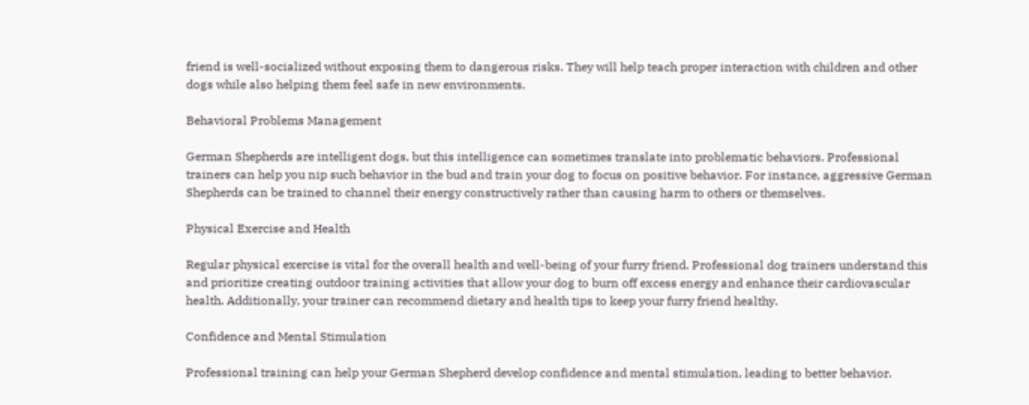friend is well-socialized without exposing them to dangerous risks. They will help teach proper interaction with children and other dogs while also helping them feel safe in new environments.

Behavioral Problems Management

German Shepherds are intelligent dogs, but this intelligence can sometimes translate into problematic behaviors. Professional trainers can help you nip such behavior in the bud and train your dog to focus on positive behavior. For instance, aggressive German Shepherds can be trained to channel their energy constructively rather than causing harm to others or themselves.

Physical Exercise and Health

Regular physical exercise is vital for the overall health and well-being of your furry friend. Professional dog trainers understand this and prioritize creating outdoor training activities that allow your dog to burn off excess energy and enhance their cardiovascular health. Additionally, your trainer can recommend dietary and health tips to keep your furry friend healthy.

Confidence and Mental Stimulation

Professional training can help your German Shepherd develop confidence and mental stimulation, leading to better behavior.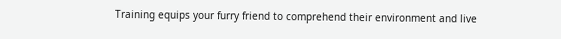Training equips your furry friend to comprehend their environment and live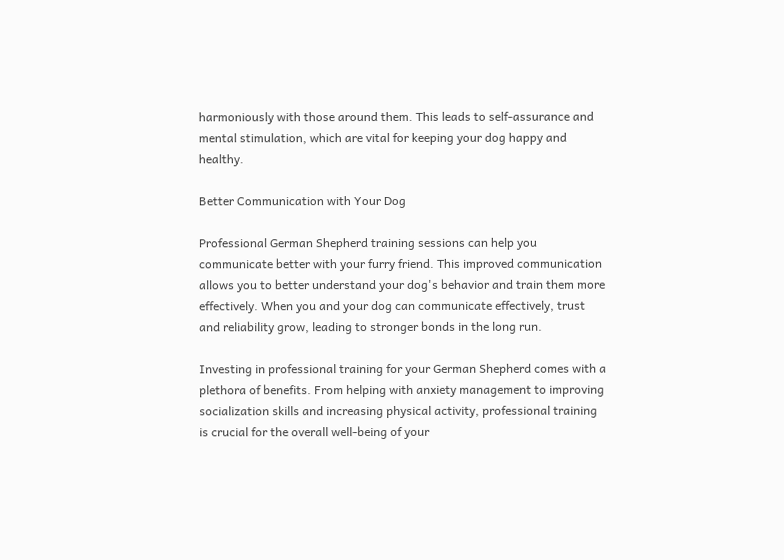harmoniously with those around them. This leads to self-assurance and mental stimulation, which are vital for keeping your dog happy and healthy.

Better Communication with Your Dog

Professional German Shepherd training sessions can help you communicate better with your furry friend. This improved communication allows you to better understand your dog's behavior and train them more effectively. When you and your dog can communicate effectively, trust and reliability grow, leading to stronger bonds in the long run.

Investing in professional training for your German Shepherd comes with a plethora of benefits. From helping with anxiety management to improving socialization skills and increasing physical activity, professional training is crucial for the overall well-being of your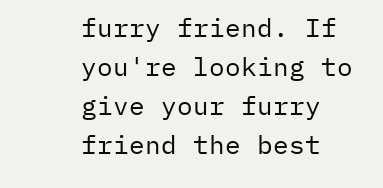furry friend. If you're looking to give your furry friend the best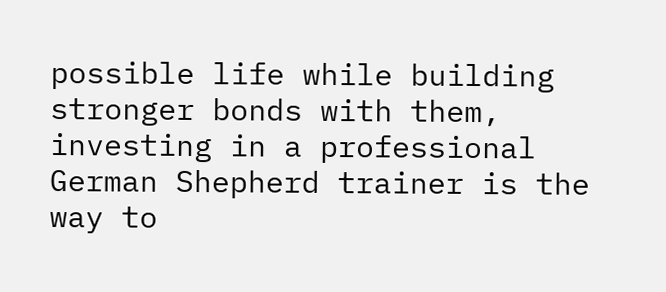possible life while building stronger bonds with them, investing in a professional German Shepherd trainer is the way to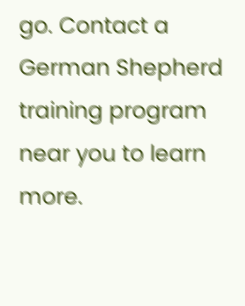go. Contact a German Shepherd training program near you to learn more.